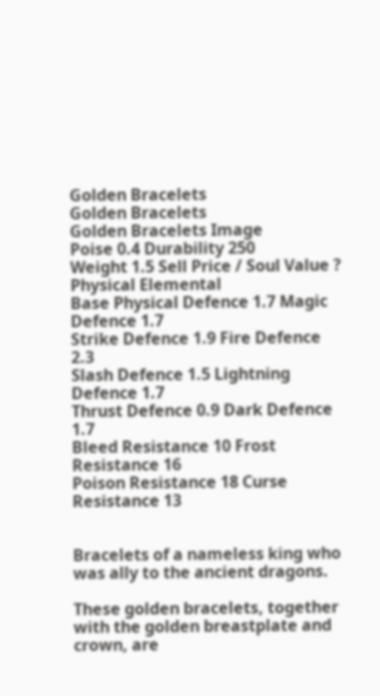Golden Bracelets
Golden Bracelets
Golden Bracelets Image
Poise 0.4 Durability 250
Weight 1.5 Sell Price / Soul Value ?
Physical Elemental
Base Physical Defence 1.7 Magic Defence 1.7
Strike Defence 1.9 Fire Defence 2.3
Slash Defence 1.5 Lightning Defence 1.7
Thrust Defence 0.9 Dark Defence 1.7
Bleed Resistance 10 Frost Resistance 16
Poison Resistance 18 Curse Resistance 13


Bracelets of a nameless king who was ally to the ancient dragons.

These golden bracelets, together with the golden breastplate and crown, are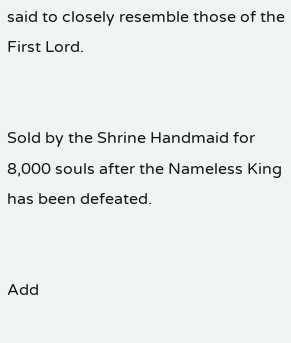said to closely resemble those of the First Lord.


Sold by the Shrine Handmaid for 8,000 souls after the Nameless King has been defeated.


Add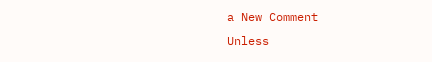a New Comment
Unless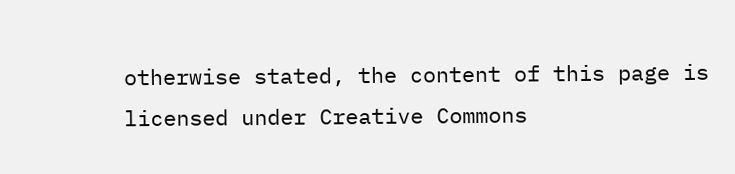otherwise stated, the content of this page is licensed under Creative Commons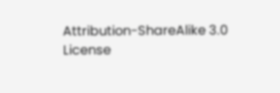Attribution-ShareAlike 3.0 License